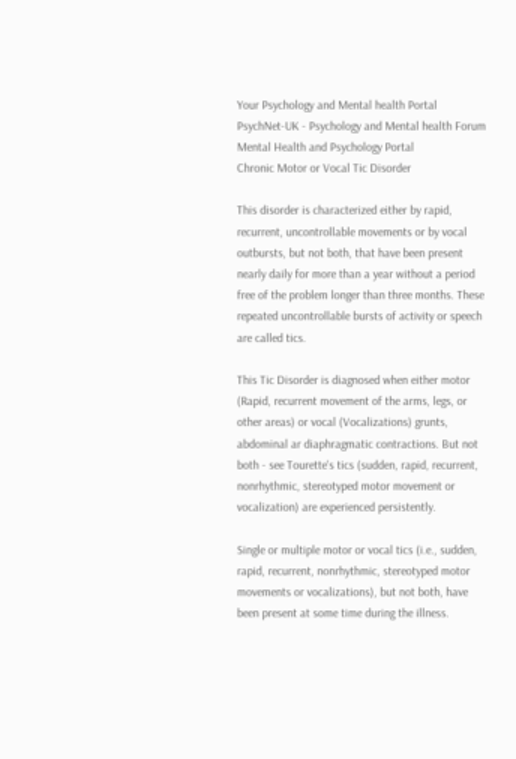Your Psychology and Mental health Portal
PsychNet-UK - Psychology and Mental health Forum
Mental Health and Psychology Portal
Chronic Motor or Vocal Tic Disorder

This disorder is characterized either by rapid, recurrent, uncontrollable movements or by vocal outbursts, but not both, that have been present nearly daily for more than a year without a period free of the problem longer than three months. These repeated uncontrollable bursts of activity or speech are called tics.

This Tic Disorder is diagnosed when either motor (Rapid, recurrent movement of the arms, legs, or other areas) or vocal (Vocalizations) grunts, abdominal ar diaphragmatic contractions. But not both - see Tourette's tics (sudden, rapid, recurrent, nonrhythmic, stereotyped motor movement or vocalization) are experienced persistently.

Single or multiple motor or vocal tics (i.e., sudden, rapid, recurrent, nonrhythmic, stereotyped motor movements or vocalizations), but not both, have been present at some time during the illness.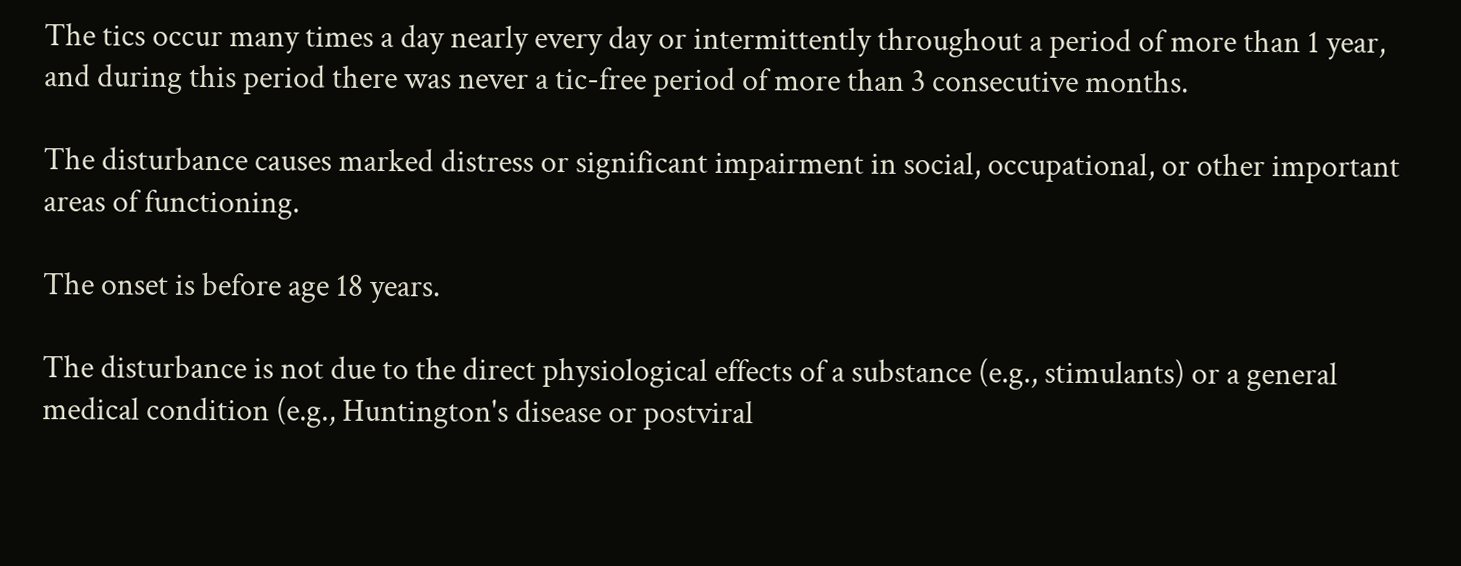The tics occur many times a day nearly every day or intermittently throughout a period of more than 1 year, and during this period there was never a tic-free period of more than 3 consecutive months.

The disturbance causes marked distress or significant impairment in social, occupational, or other important areas of functioning.

The onset is before age 18 years.

The disturbance is not due to the direct physiological effects of a substance (e.g., stimulants) or a general medical condition (e.g., Huntington's disease or postviral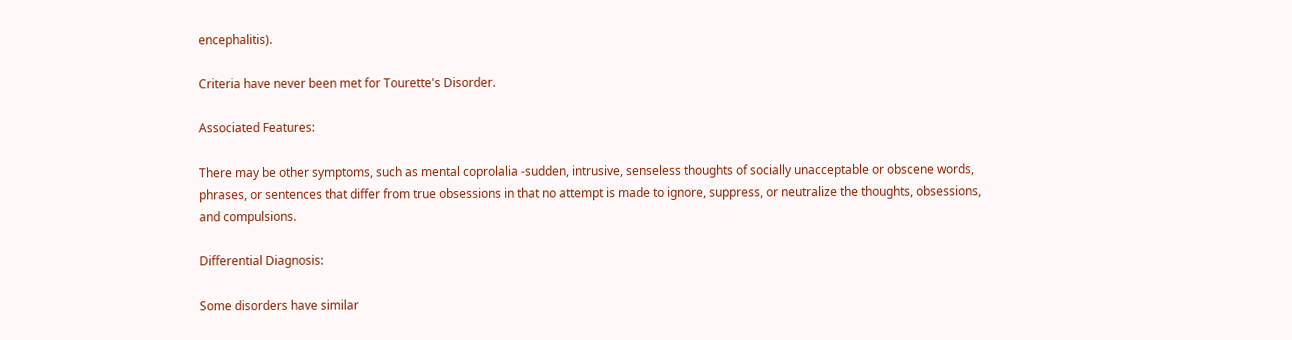encephalitis).

Criteria have never been met for Tourette's Disorder.

Associated Features:

There may be other symptoms, such as mental coprolalia -sudden, intrusive, senseless thoughts of socially unacceptable or obscene words, phrases, or sentences that differ from true obsessions in that no attempt is made to ignore, suppress, or neutralize the thoughts, obsessions, and compulsions.

Differential Diagnosis:

Some disorders have similar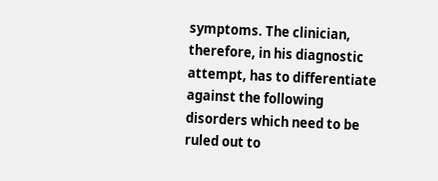symptoms. The clinician, therefore, in his diagnostic attempt, has to differentiate against the following disorders which need to be ruled out to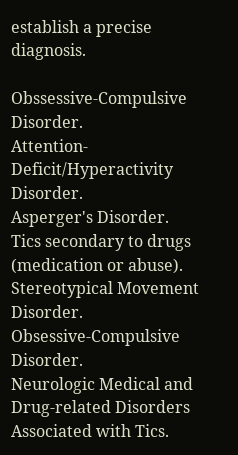establish a precise diagnosis.

Obssessive-Compulsive Disorder.
Attention-Deficit/Hyperactivity Disorder.
Asperger's Disorder.
Tics secondary to drugs (medication or abuse).
Stereotypical Movement Disorder.
Obsessive-Compulsive Disorder.
Neurologic Medical and Drug-related Disorders Associated with Tics.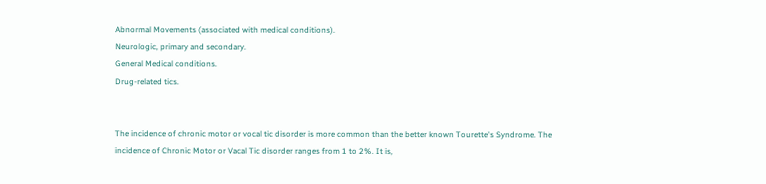Abnormal Movements (associated with medical conditions).
Neurologic, primary and secondary.
General Medical conditions.
Drug-related tics.


The incidence of chronic motor or vocal tic disorder is more common than the better known Tourette's Syndrome. The incidence of Chronic Motor or Vacal Tic disorder ranges from 1 to 2%. It is,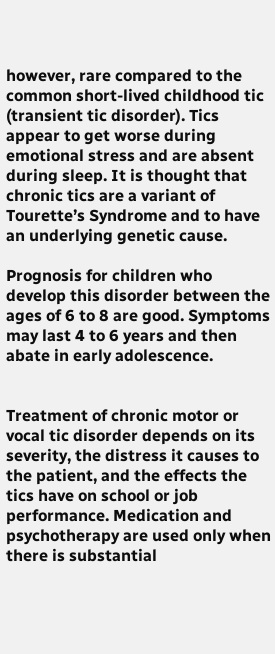however, rare compared to the common short-lived childhood tic (transient tic disorder). Tics appear to get worse during emotional stress and are absent during sleep. It is thought that chronic tics are a variant of Tourette’s Syndrome and to have an underlying genetic cause.

Prognosis for children who develop this disorder between the ages of 6 to 8 are good. Symptoms may last 4 to 6 years and then abate in early adolescence.


Treatment of chronic motor or vocal tic disorder depends on its severity, the distress it causes to the patient, and the effects the tics have on school or job performance. Medication and psychotherapy are used only when there is substantial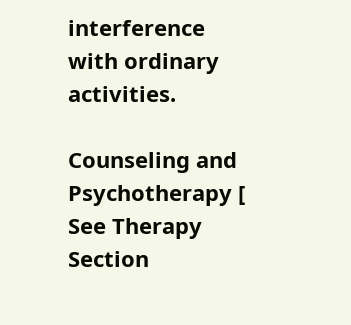interference with ordinary activities.

Counseling and Psychotherapy [ See Therapy Section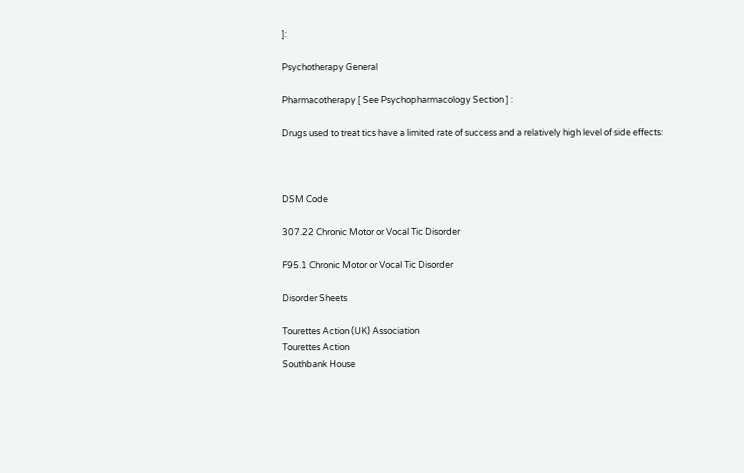]:

Psychotherapy General

Pharmacotherapy [ See Psychopharmacology Section ] :

Drugs used to treat tics have a limited rate of success and a relatively high level of side effects:



DSM Code

307.22 Chronic Motor or Vocal Tic Disorder

F95.1 Chronic Motor or Vocal Tic Disorder

Disorder Sheets

Tourettes Action (UK) Association
Tourettes Action
Southbank House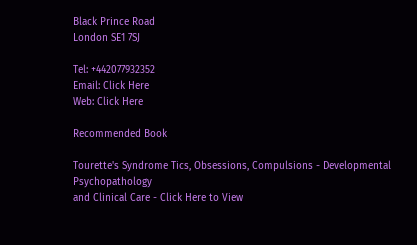Black Prince Road
London SE1 7SJ

Tel: +442077932352
Email: Click Here
Web: Click Here

Recommended Book

Tourette's Syndrome Tics, Obsessions, Compulsions - Developmental Psychopathology
and Clinical Care - Click Here to View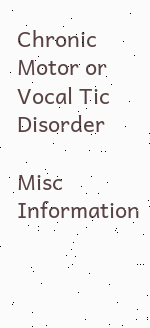Chronic Motor or Vocal Tic Disorder

Misc Information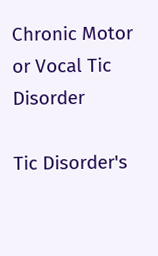Chronic Motor or Vocal Tic Disorder

Tic Disorder's